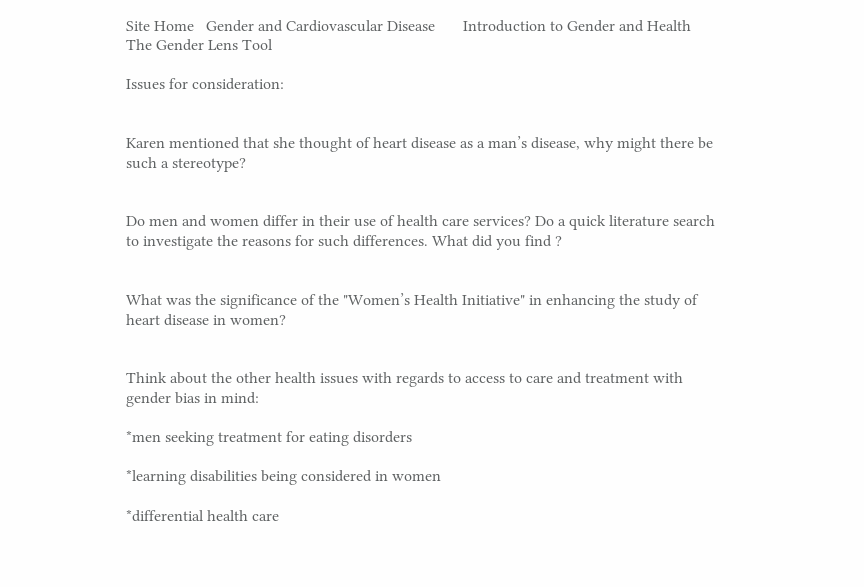Site Home   Gender and Cardiovascular Disease       Introduction to Gender and Health   The Gender Lens Tool

Issues for consideration:


Karen mentioned that she thought of heart disease as a man’s disease, why might there be such a stereotype?


Do men and women differ in their use of health care services? Do a quick literature search to investigate the reasons for such differences. What did you find ?


What was the significance of the "Women’s Health Initiative" in enhancing the study of heart disease in women?


Think about the other health issues with regards to access to care and treatment with gender bias in mind:

*men seeking treatment for eating disorders

*learning disabilities being considered in women

*differential health care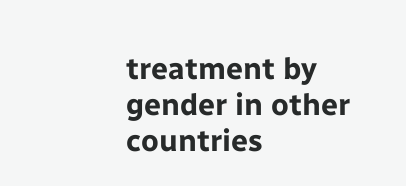treatment by gender in other countries